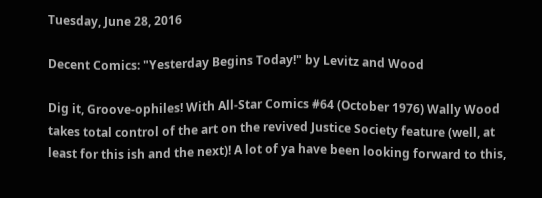Tuesday, June 28, 2016

Decent Comics: "Yesterday Begins Today!" by Levitz and Wood

Dig it, Groove-ophiles! With All-Star Comics #64 (October 1976) Wally Wood takes total control of the art on the revived Justice Society feature (well, at least for this ish and the next)! A lot of ya have been looking forward to this,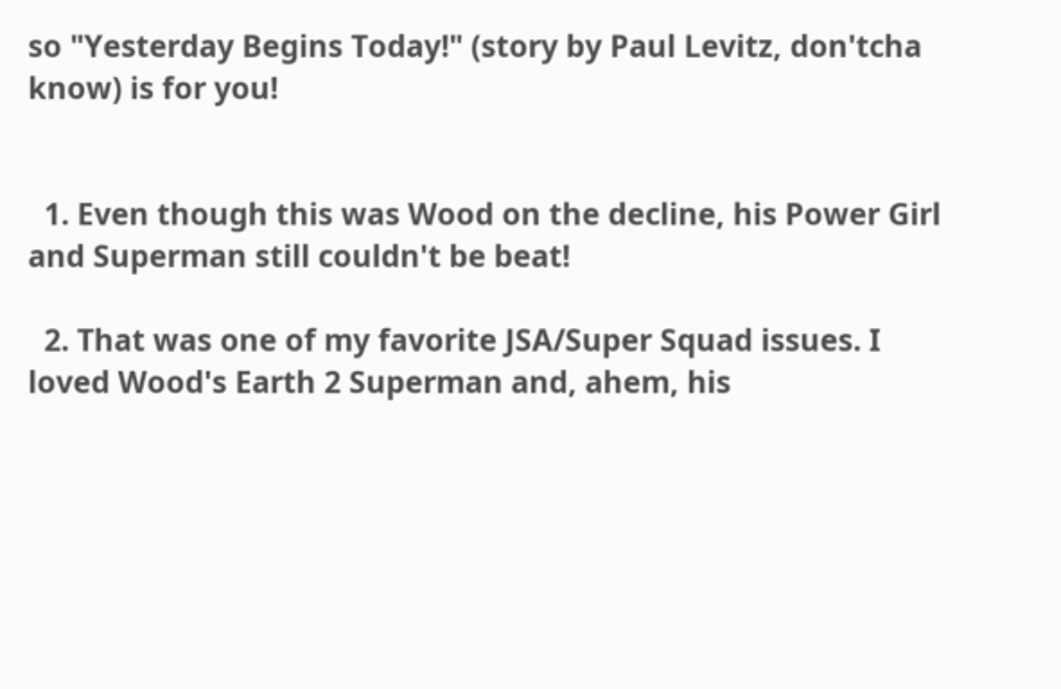so "Yesterday Begins Today!" (story by Paul Levitz, don'tcha know) is for you!


  1. Even though this was Wood on the decline, his Power Girl and Superman still couldn't be beat!

  2. That was one of my favorite JSA/Super Squad issues. I loved Wood's Earth 2 Superman and, ahem, his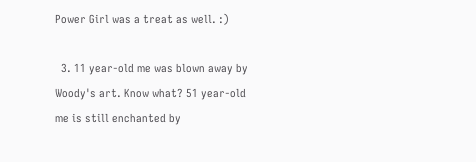Power Girl was a treat as well. :)

  3. 11 year-old me was blown away by Woody's art. Know what? 51 year-old me is still enchanted by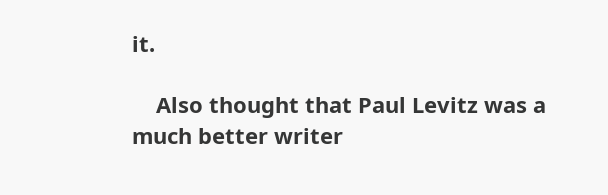it.

    Also thought that Paul Levitz was a much better writer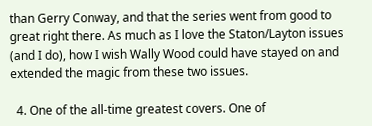than Gerry Conway, and that the series went from good to great right there. As much as I love the Staton/Layton issues (and I do), how I wish Wally Wood could have stayed on and extended the magic from these two issues.

  4. One of the all-time greatest covers. One of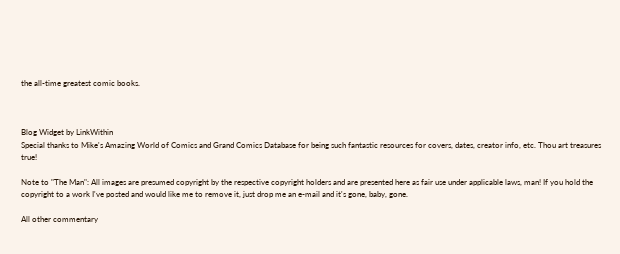the all-time greatest comic books.



Blog Widget by LinkWithin
Special thanks to Mike's Amazing World of Comics and Grand Comics Database for being such fantastic resources for covers, dates, creator info, etc. Thou art treasures true!

Note to "The Man": All images are presumed copyright by the respective copyright holders and are presented here as fair use under applicable laws, man! If you hold the copyright to a work I've posted and would like me to remove it, just drop me an e-mail and it's gone, baby, gone.

All other commentary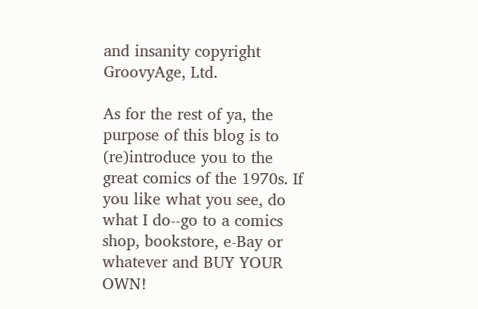and insanity copyright GroovyAge, Ltd.

As for the rest of ya, the purpose of this blog is to (re)introduce you to the great comics of the 1970s. If you like what you see, do what I do--go to a comics shop, bookstore, e-Bay or whatever and BUY YOUR OWN!